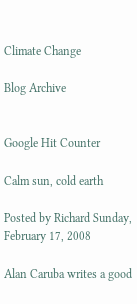Climate Change

Blog Archive


Google Hit Counter

Calm sun, cold earth

Posted by Richard Sunday, February 17, 2008

Alan Caruba writes a good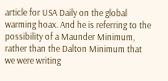article for USA Daily on the global warming hoax. And he is referring to the possibility of a Maunder Minimum, rather than the Dalton Minimum that we were writing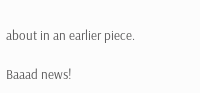about in an earlier piece.

Baaad news!